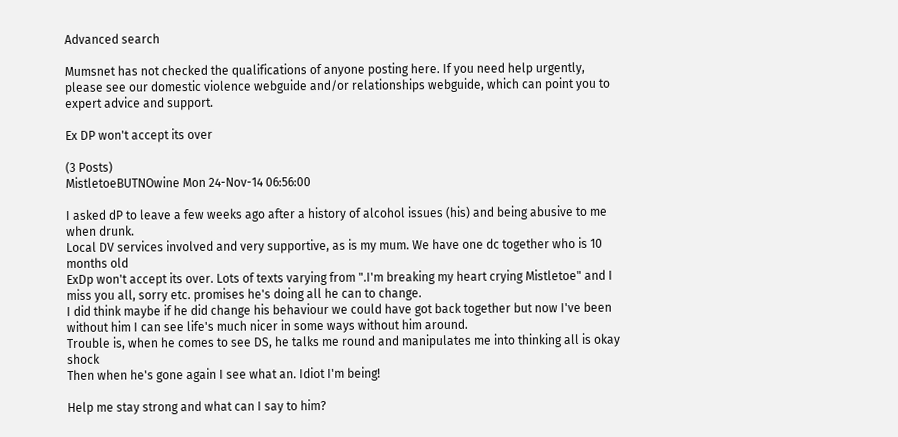Advanced search

Mumsnet has not checked the qualifications of anyone posting here. If you need help urgently, please see our domestic violence webguide and/or relationships webguide, which can point you to expert advice and support.

Ex DP won't accept its over

(3 Posts)
MistletoeBUTNOwine Mon 24-Nov-14 06:56:00

I asked dP to leave a few weeks ago after a history of alcohol issues (his) and being abusive to me when drunk.
Local DV services involved and very supportive, as is my mum. We have one dc together who is 10 months old
ExDp won't accept its over. Lots of texts varying from ".I'm breaking my heart crying Mistletoe" and I miss you all, sorry etc. promises he's doing all he can to change.
I did think maybe if he did change his behaviour we could have got back together but now I've been without him I can see life's much nicer in some ways without him around.
Trouble is, when he comes to see DS, he talks me round and manipulates me into thinking all is okay shock
Then when he's gone again I see what an. Idiot I'm being!

Help me stay strong and what can I say to him?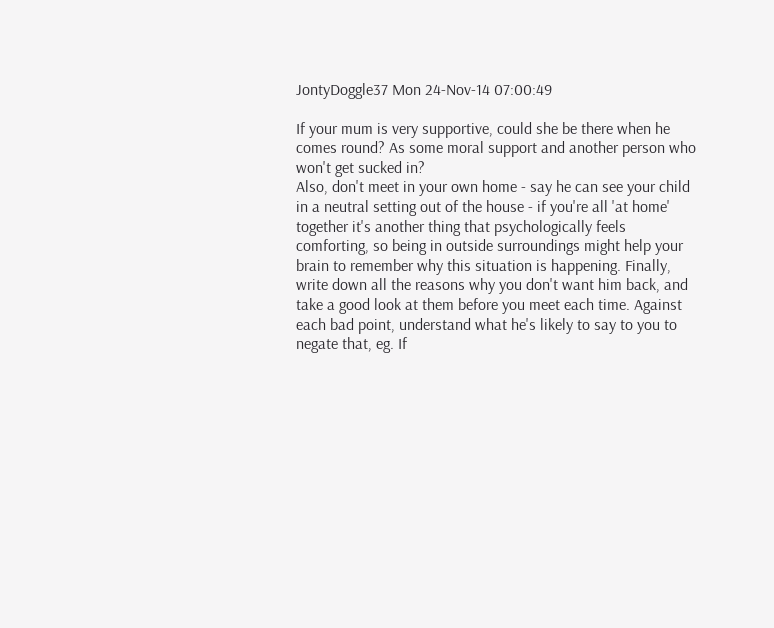JontyDoggle37 Mon 24-Nov-14 07:00:49

If your mum is very supportive, could she be there when he comes round? As some moral support and another person who won't get sucked in?
Also, don't meet in your own home - say he can see your child in a neutral setting out of the house - if you're all 'at home' together it's another thing that psychologically feels comforting, so being in outside surroundings might help your brain to remember why this situation is happening. Finally, write down all the reasons why you don't want him back, and take a good look at them before you meet each time. Against each bad point, understand what he's likely to say to you to negate that, eg. If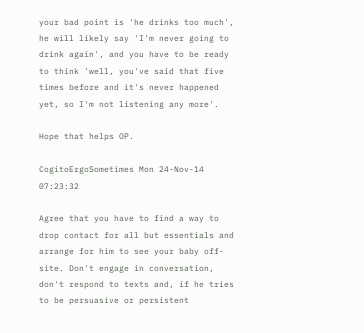your bad point is 'he drinks too much', he will likely say 'I'm never going to drink again', and you have to be ready to think 'well, you've said that five times before and it's never happened yet, so I'm not listening any more'.

Hope that helps OP.

CogitoErgoSometimes Mon 24-Nov-14 07:23:32

Agree that you have to find a way to drop contact for all but essentials and arrange for him to see your baby off-site. Don't engage in conversation, don't respond to texts and, if he tries to be persuasive or persistent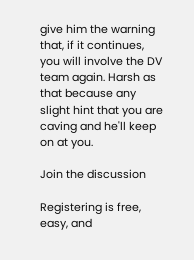give him the warning that, if it continues, you will involve the DV team again. Harsh as that because any slight hint that you are caving and he'll keep on at you.

Join the discussion

Registering is free, easy, and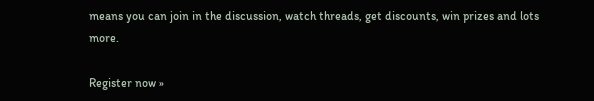means you can join in the discussion, watch threads, get discounts, win prizes and lots more.

Register now »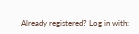Already registered? Log in with: